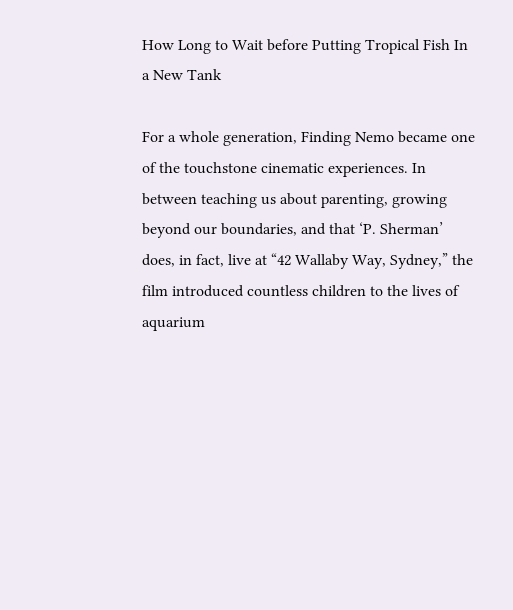How Long to Wait before Putting Tropical Fish In a New Tank

For a whole generation, Finding Nemo became one of the touchstone cinematic experiences. In between teaching us about parenting, growing beyond our boundaries, and that ‘P. Sherman’ does, in fact, live at “42 Wallaby Way, Sydney,” the film introduced countless children to the lives of aquarium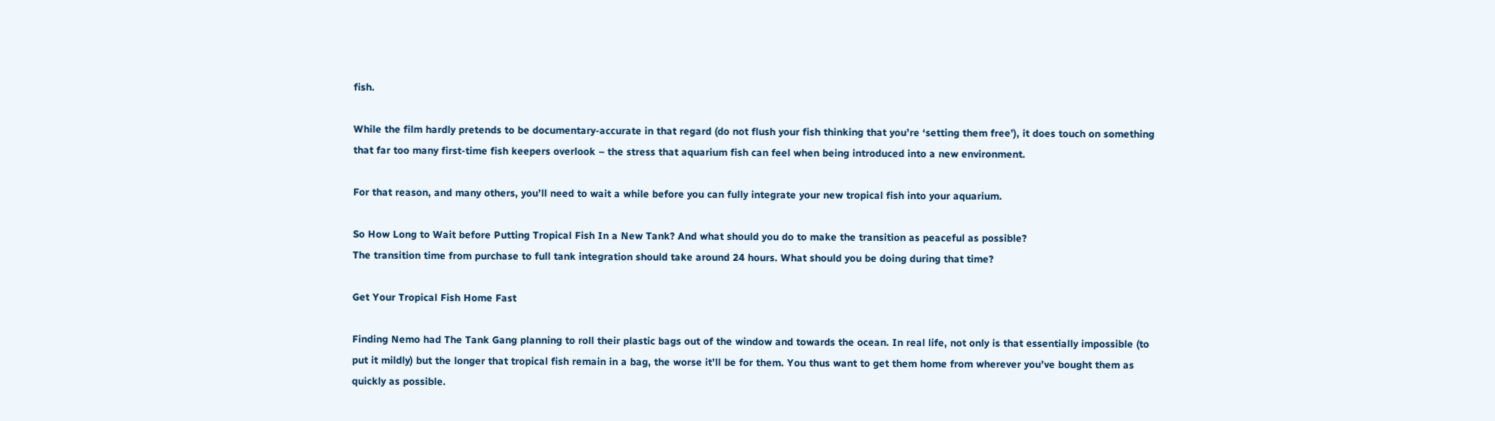fish.

While the film hardly pretends to be documentary-accurate in that regard (do not flush your fish thinking that you’re ‘setting them free’), it does touch on something that far too many first-time fish keepers overlook – the stress that aquarium fish can feel when being introduced into a new environment.

For that reason, and many others, you’ll need to wait a while before you can fully integrate your new tropical fish into your aquarium.

So How Long to Wait before Putting Tropical Fish In a New Tank? And what should you do to make the transition as peaceful as possible?
The transition time from purchase to full tank integration should take around 24 hours. What should you be doing during that time?

Get Your Tropical Fish Home Fast

Finding Nemo had The Tank Gang planning to roll their plastic bags out of the window and towards the ocean. In real life, not only is that essentially impossible (to put it mildly) but the longer that tropical fish remain in a bag, the worse it’ll be for them. You thus want to get them home from wherever you’ve bought them as quickly as possible.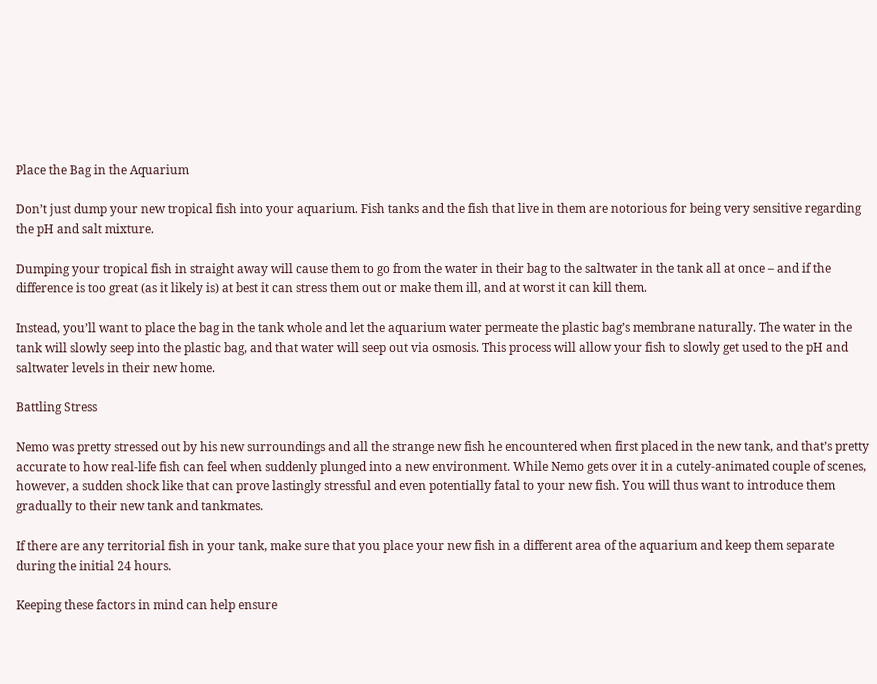Place the Bag in the Aquarium

Don’t just dump your new tropical fish into your aquarium. Fish tanks and the fish that live in them are notorious for being very sensitive regarding the pH and salt mixture.

Dumping your tropical fish in straight away will cause them to go from the water in their bag to the saltwater in the tank all at once – and if the difference is too great (as it likely is) at best it can stress them out or make them ill, and at worst it can kill them.

Instead, you’ll want to place the bag in the tank whole and let the aquarium water permeate the plastic bag’s membrane naturally. The water in the tank will slowly seep into the plastic bag, and that water will seep out via osmosis. This process will allow your fish to slowly get used to the pH and saltwater levels in their new home.

Battling Stress

Nemo was pretty stressed out by his new surroundings and all the strange new fish he encountered when first placed in the new tank, and that’s pretty accurate to how real-life fish can feel when suddenly plunged into a new environment. While Nemo gets over it in a cutely-animated couple of scenes, however, a sudden shock like that can prove lastingly stressful and even potentially fatal to your new fish. You will thus want to introduce them gradually to their new tank and tankmates.

If there are any territorial fish in your tank, make sure that you place your new fish in a different area of the aquarium and keep them separate during the initial 24 hours.

Keeping these factors in mind can help ensure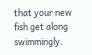that your new fish get along swimmingly.